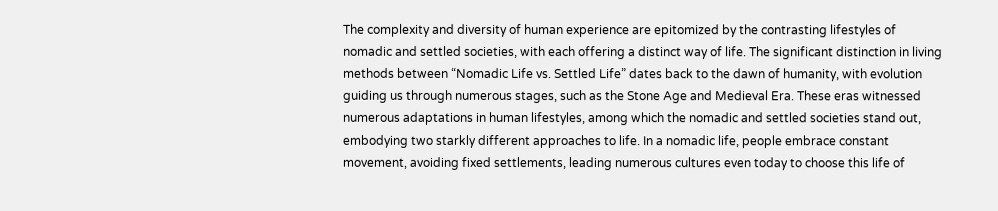The complexity and diversity of human experience are epitomized by the contrasting lifestyles of nomadic and settled societies, with each offering a distinct way of life. The significant distinction in living methods between “Nomadic Life vs. Settled Life” dates back to the dawn of humanity, with evolution guiding us through numerous stages, such as the Stone Age and Medieval Era. These eras witnessed numerous adaptations in human lifestyles, among which the nomadic and settled societies stand out, embodying two starkly different approaches to life. In a nomadic life, people embrace constant movement, avoiding fixed settlements, leading numerous cultures even today to choose this life of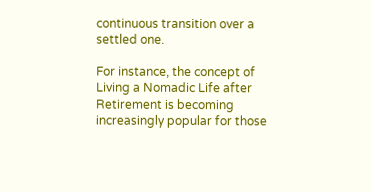continuous transition over a settled one.

For instance, the concept of Living a Nomadic Life after Retirement is becoming increasingly popular for those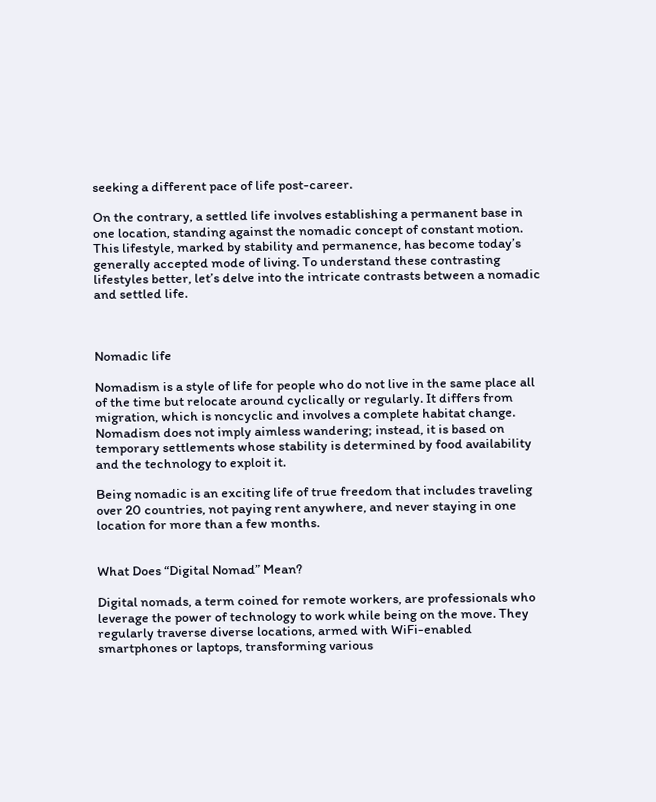seeking a different pace of life post-career.

On the contrary, a settled life involves establishing a permanent base in one location, standing against the nomadic concept of constant motion. This lifestyle, marked by stability and permanence, has become today’s generally accepted mode of living. To understand these contrasting lifestyles better, let’s delve into the intricate contrasts between a nomadic and settled life.



Nomadic life

Nomadism is a style of life for people who do not live in the same place all of the time but relocate around cyclically or regularly. It differs from migration, which is noncyclic and involves a complete habitat change. Nomadism does not imply aimless wandering; instead, it is based on temporary settlements whose stability is determined by food availability and the technology to exploit it.

Being nomadic is an exciting life of true freedom that includes traveling over 20 countries, not paying rent anywhere, and never staying in one location for more than a few months.


What Does “Digital Nomad” Mean?

Digital nomads, a term coined for remote workers, are professionals who leverage the power of technology to work while being on the move. They regularly traverse diverse locations, armed with WiFi-enabled smartphones or laptops, transforming various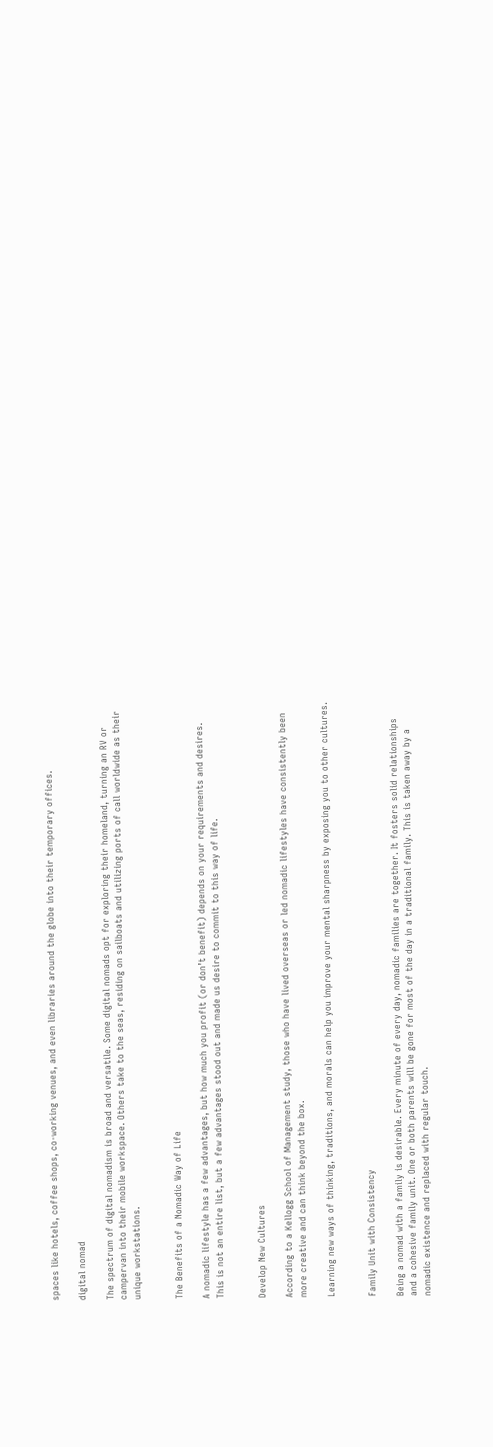spaces like hotels, coffee shops, co-working venues, and even libraries around the globe into their temporary offices.

digital nomad

The spectrum of digital nomadism is broad and versatile. Some digital nomads opt for exploring their homeland, turning an RV or campervan into their mobile workspace. Others take to the seas, residing on sailboats and utilizing ports of call worldwide as their unique workstations.


The Benefits of a Nomadic Way of Life

A nomadic lifestyle has a few advantages, but how much you profit (or don’t benefit) depends on your requirements and desires. This is not an entire list, but a few advantages stood out and made us desire to commit to this way of life.


Develop New Cultures

According to a Kellogg School of Management study, those who have lived overseas or led nomadic lifestyles have consistently been more creative and can think beyond the box.

Learning new ways of thinking, traditions, and morals can help you improve your mental sharpness by exposing you to other cultures.


Family Unit with Consistency

Being a nomad with a family is desirable. Every minute of every day, nomadic families are together. It fosters solid relationships and a cohesive family unit. One or both parents will be gone for most of the day in a traditional family. This is taken away by a nomadic existence and replaced with regular touch.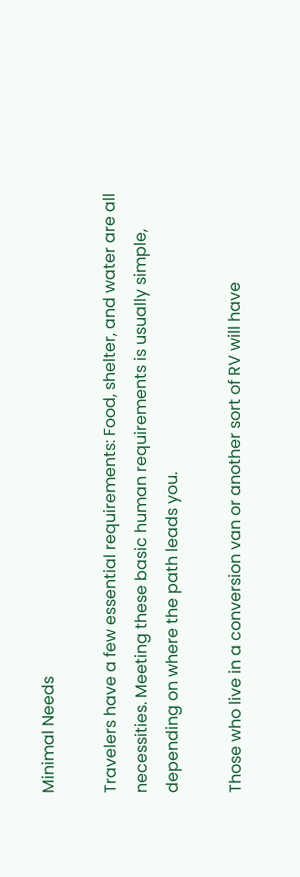Minimal Needs

Travelers have a few essential requirements: Food, shelter, and water are all necessities. Meeting these basic human requirements is usually simple, depending on where the path leads you.

Those who live in a conversion van or another sort of RV will have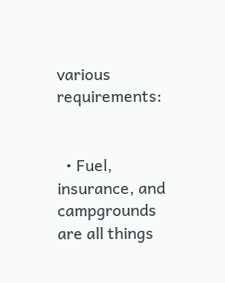various requirements:


  • Fuel, insurance, and campgrounds are all things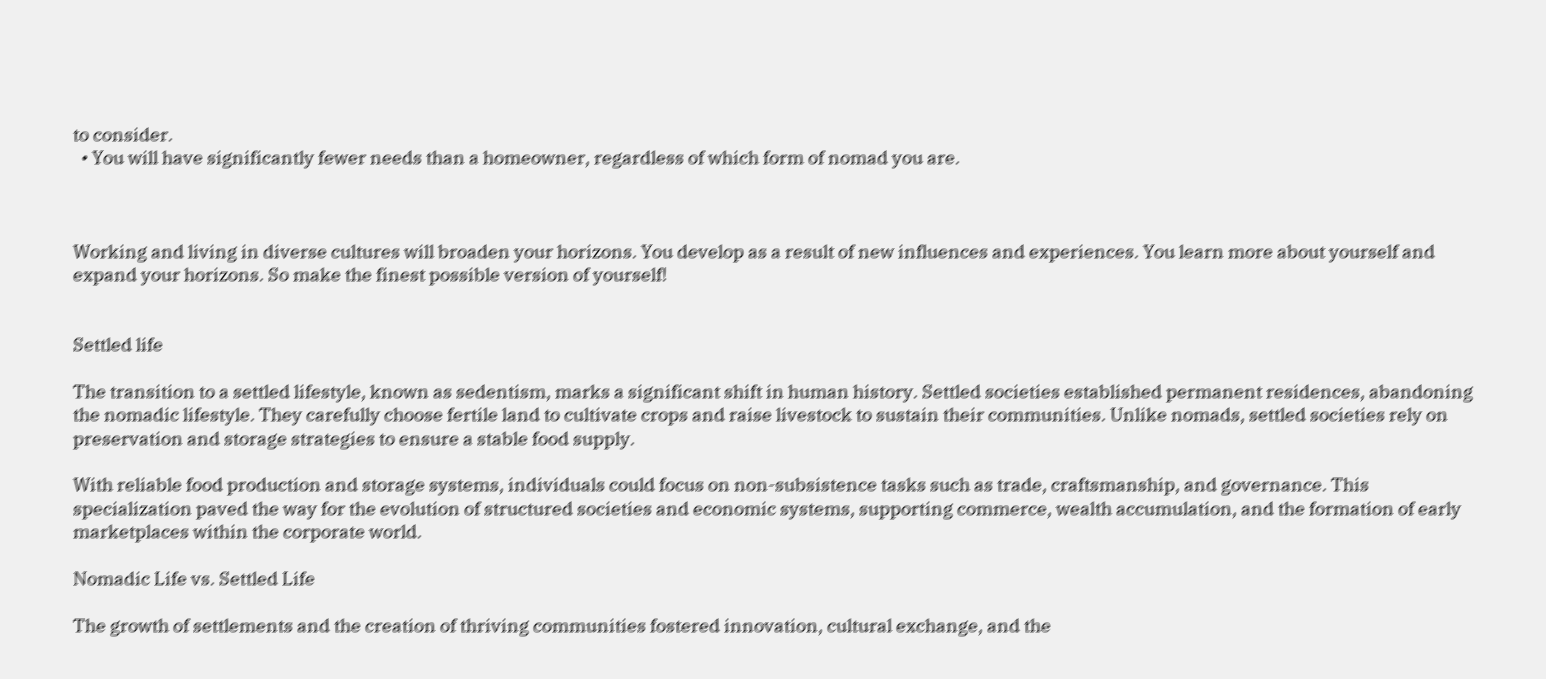to consider.
  • You will have significantly fewer needs than a homeowner, regardless of which form of nomad you are.



Working and living in diverse cultures will broaden your horizons. You develop as a result of new influences and experiences. You learn more about yourself and expand your horizons. So make the finest possible version of yourself!


Settled life

The transition to a settled lifestyle, known as sedentism, marks a significant shift in human history. Settled societies established permanent residences, abandoning the nomadic lifestyle. They carefully choose fertile land to cultivate crops and raise livestock to sustain their communities. Unlike nomads, settled societies rely on preservation and storage strategies to ensure a stable food supply.

With reliable food production and storage systems, individuals could focus on non-subsistence tasks such as trade, craftsmanship, and governance. This specialization paved the way for the evolution of structured societies and economic systems, supporting commerce, wealth accumulation, and the formation of early marketplaces within the corporate world.

Nomadic Life vs. Settled Life

The growth of settlements and the creation of thriving communities fostered innovation, cultural exchange, and the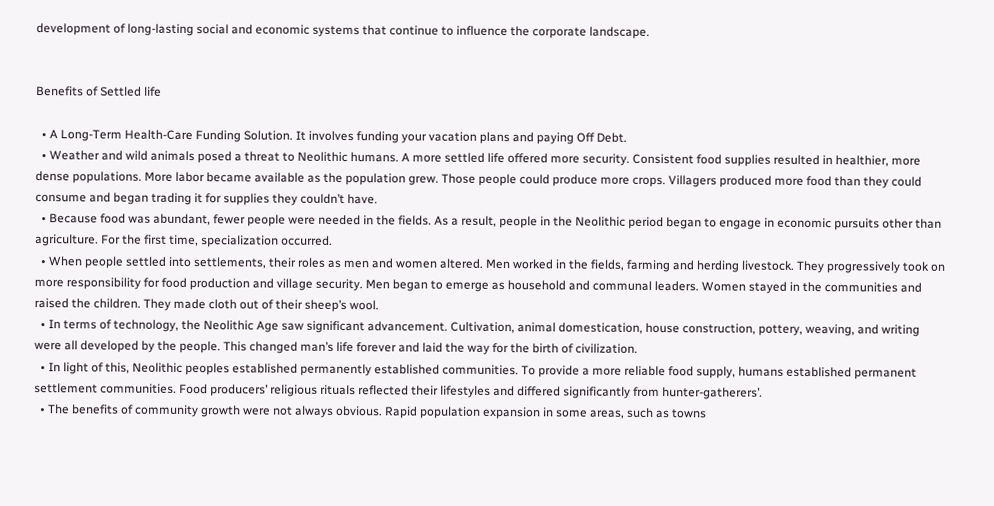development of long-lasting social and economic systems that continue to influence the corporate landscape.


Benefits of Settled life

  • A Long-Term Health-Care Funding Solution. It involves funding your vacation plans and paying Off Debt.
  • Weather and wild animals posed a threat to Neolithic humans. A more settled life offered more security. Consistent food supplies resulted in healthier, more dense populations. More labor became available as the population grew. Those people could produce more crops. Villagers produced more food than they could consume and began trading it for supplies they couldn’t have.
  • Because food was abundant, fewer people were needed in the fields. As a result, people in the Neolithic period began to engage in economic pursuits other than agriculture. For the first time, specialization occurred.
  • When people settled into settlements, their roles as men and women altered. Men worked in the fields, farming and herding livestock. They progressively took on more responsibility for food production and village security. Men began to emerge as household and communal leaders. Women stayed in the communities and raised the children. They made cloth out of their sheep’s wool.
  • In terms of technology, the Neolithic Age saw significant advancement. Cultivation, animal domestication, house construction, pottery, weaving, and writing were all developed by the people. This changed man’s life forever and laid the way for the birth of civilization.
  • In light of this, Neolithic peoples established permanently established communities. To provide a more reliable food supply, humans established permanent settlement communities. Food producers’ religious rituals reflected their lifestyles and differed significantly from hunter-gatherers’.
  • The benefits of community growth were not always obvious. Rapid population expansion in some areas, such as towns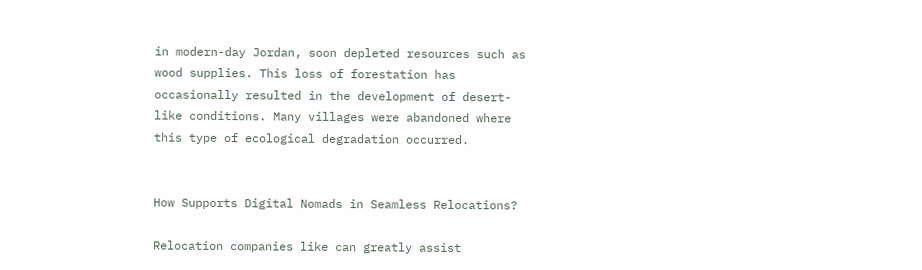in modern-day Jordan, soon depleted resources such as wood supplies. This loss of forestation has occasionally resulted in the development of desert-like conditions. Many villages were abandoned where this type of ecological degradation occurred.


How Supports Digital Nomads in Seamless Relocations?

Relocation companies like can greatly assist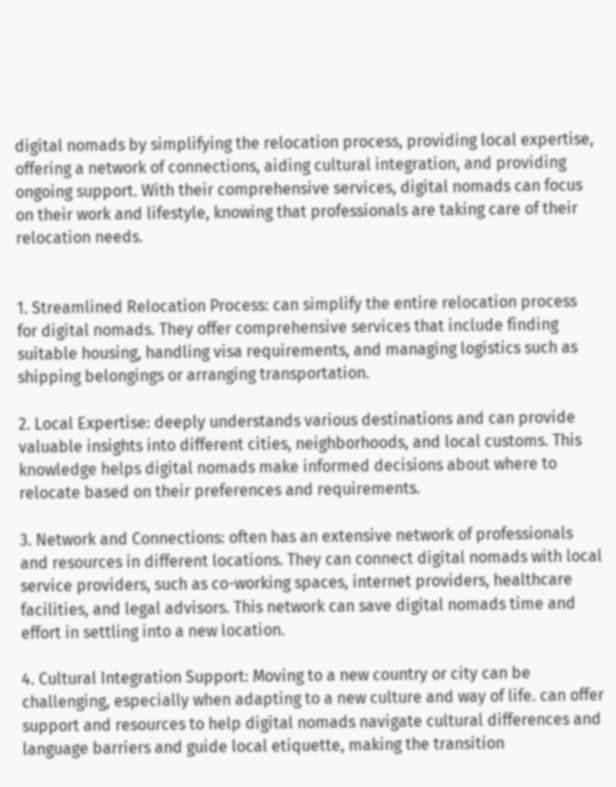digital nomads by simplifying the relocation process, providing local expertise, offering a network of connections, aiding cultural integration, and providing ongoing support. With their comprehensive services, digital nomads can focus on their work and lifestyle, knowing that professionals are taking care of their relocation needs.


1. Streamlined Relocation Process: can simplify the entire relocation process for digital nomads. They offer comprehensive services that include finding suitable housing, handling visa requirements, and managing logistics such as shipping belongings or arranging transportation.

2. Local Expertise: deeply understands various destinations and can provide valuable insights into different cities, neighborhoods, and local customs. This knowledge helps digital nomads make informed decisions about where to relocate based on their preferences and requirements.

3. Network and Connections: often has an extensive network of professionals and resources in different locations. They can connect digital nomads with local service providers, such as co-working spaces, internet providers, healthcare facilities, and legal advisors. This network can save digital nomads time and effort in settling into a new location.

4. Cultural Integration Support: Moving to a new country or city can be challenging, especially when adapting to a new culture and way of life. can offer support and resources to help digital nomads navigate cultural differences and language barriers and guide local etiquette, making the transition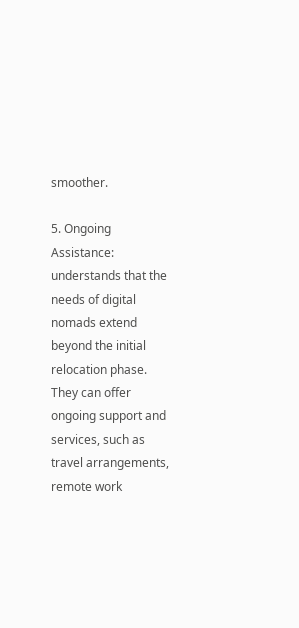smoother.

5. Ongoing Assistance: understands that the needs of digital nomads extend beyond the initial relocation phase. They can offer ongoing support and services, such as travel arrangements, remote work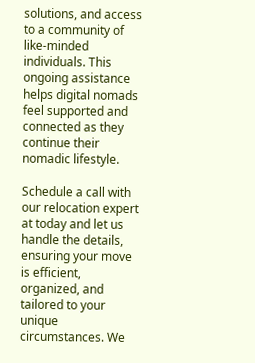solutions, and access to a community of like-minded individuals. This ongoing assistance helps digital nomads feel supported and connected as they continue their nomadic lifestyle.

Schedule a call with our relocation expert at today and let us handle the details, ensuring your move is efficient, organized, and tailored to your unique circumstances. We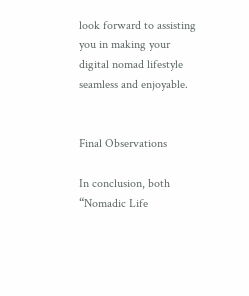look forward to assisting you in making your digital nomad lifestyle seamless and enjoyable.


Final Observations

In conclusion, both “Nomadic Life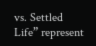vs. Settled Life” represent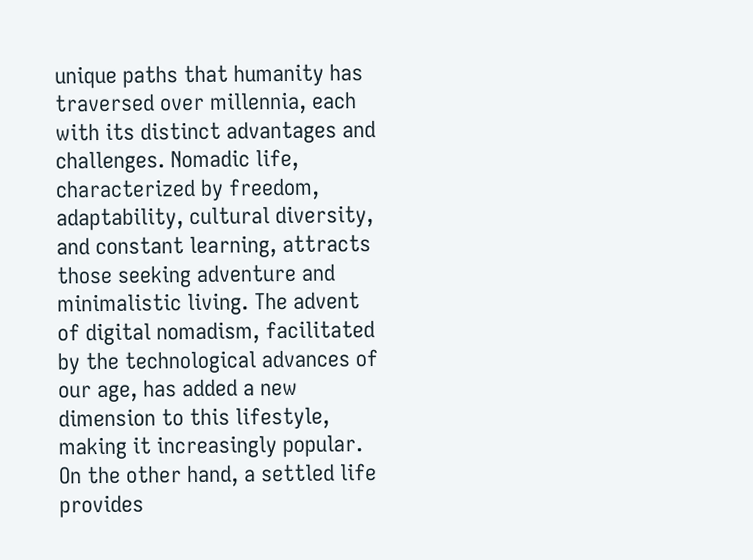unique paths that humanity has traversed over millennia, each with its distinct advantages and challenges. Nomadic life, characterized by freedom, adaptability, cultural diversity, and constant learning, attracts those seeking adventure and minimalistic living. The advent of digital nomadism, facilitated by the technological advances of our age, has added a new dimension to this lifestyle, making it increasingly popular. On the other hand, a settled life provides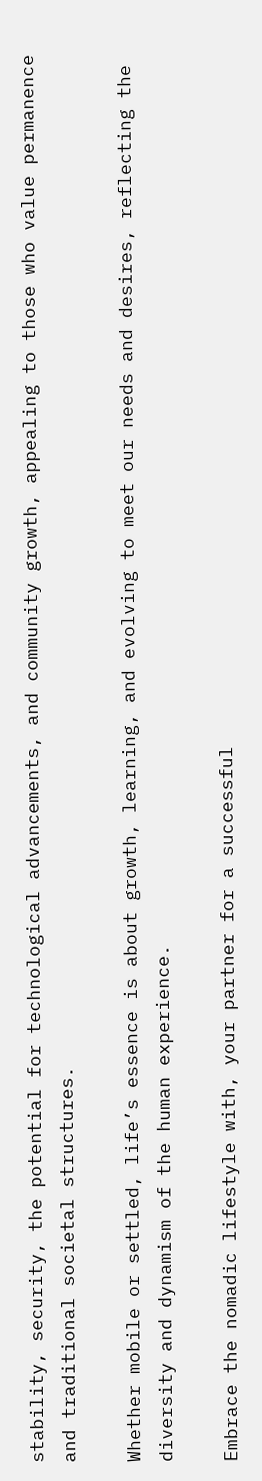stability, security, the potential for technological advancements, and community growth, appealing to those who value permanence and traditional societal structures.

Whether mobile or settled, life’s essence is about growth, learning, and evolving to meet our needs and desires, reflecting the diversity and dynamism of the human experience.

Embrace the nomadic lifestyle with, your partner for a successful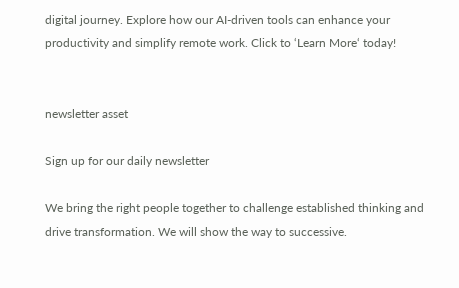digital journey. Explore how our AI-driven tools can enhance your productivity and simplify remote work. Click to ‘Learn More‘ today!


newsletter asset

Sign up for our daily newsletter

We bring the right people together to challenge established thinking and drive transformation. We will show the way to successive.